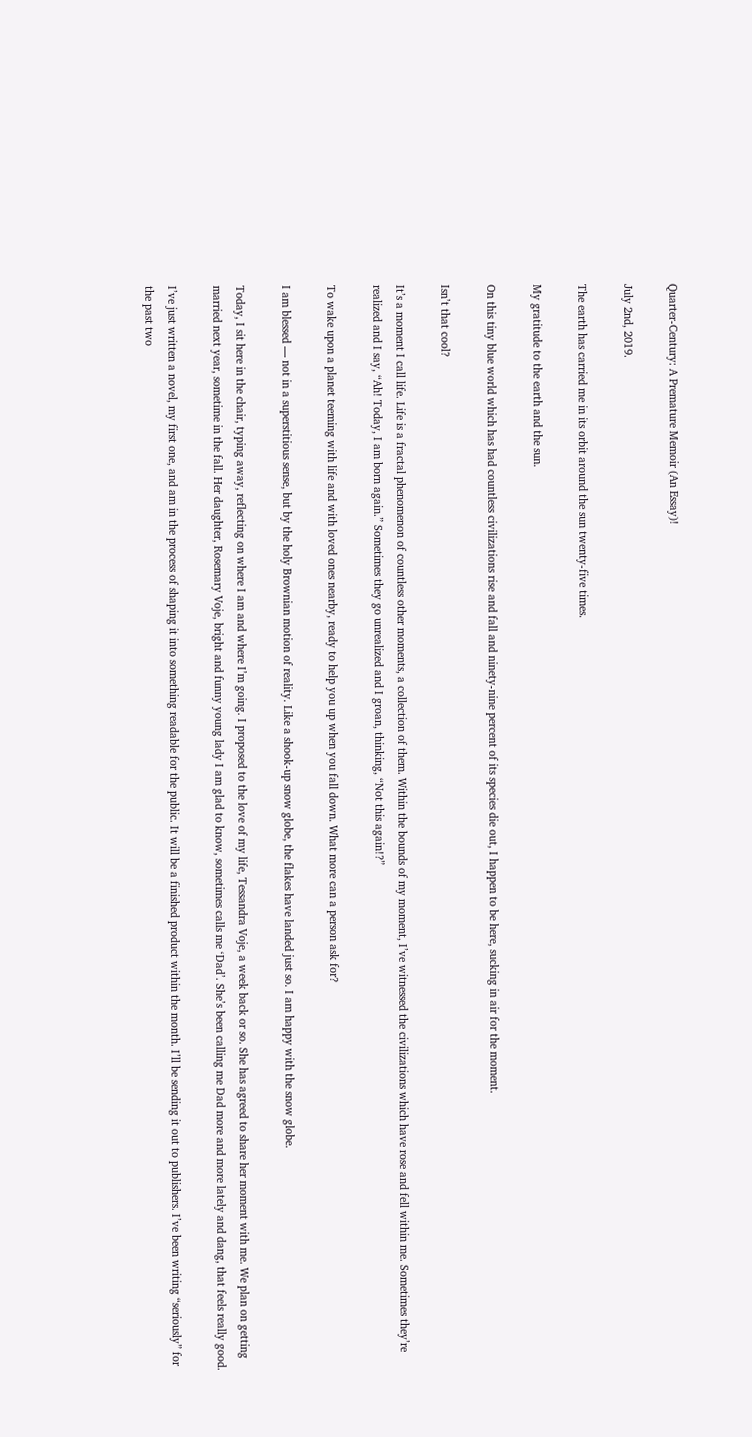Quarter-Century: A Premature Memoir (An Essay)!

July 2nd, 2019.

The earth has carried me in its orbit around the sun twenty-five times.

My gratitude to the earth and the sun.

On this tiny blue world which has had countless civilizations rise and fall and ninety-nine percent of its species die out, I happen to be here, sucking in air for the moment.

Isn’t that cool?

It’s a moment I call life. Life is a fractal phenomenon of countless other moments, a collection of them. Within the bounds of my moment, I’ve witnessed the civilizations which have rose and fell within me. Sometimes they’re realized and I say, “Ah! Today, I am born again.” Sometimes they go unrealized and I groan, thinking, “Not this again!?”

To wake upon a planet teeming with life and with loved ones nearby, ready to help you up when you fall down. What more can a person ask for?

I am blessed — not in a superstitious sense, but by the holy Brownian motion of reality. Like a shook-up snow globe, the flakes have landed just so. I am happy with the snow globe.

Today, I sit here in the chair, typing away, reflecting on where I am and where I’m going. I proposed to the love of my life, Tessandra Voje, a week back or so. She has agreed to share her moment with me. We plan on getting married next year, sometime in the fall. Her daughter, Rosemary Voje, bright and funny young lady I am glad to know, sometimes calls me ‘Dad’. She’s been calling me Dad more and more lately and dang, that feels really good.

I’ve just written a novel, my first one, and am in the process of shaping it into something readable for the public. It will be a finished product within the month. I’ll be sending it out to publishers. I’ve been writing “seriously” for the past two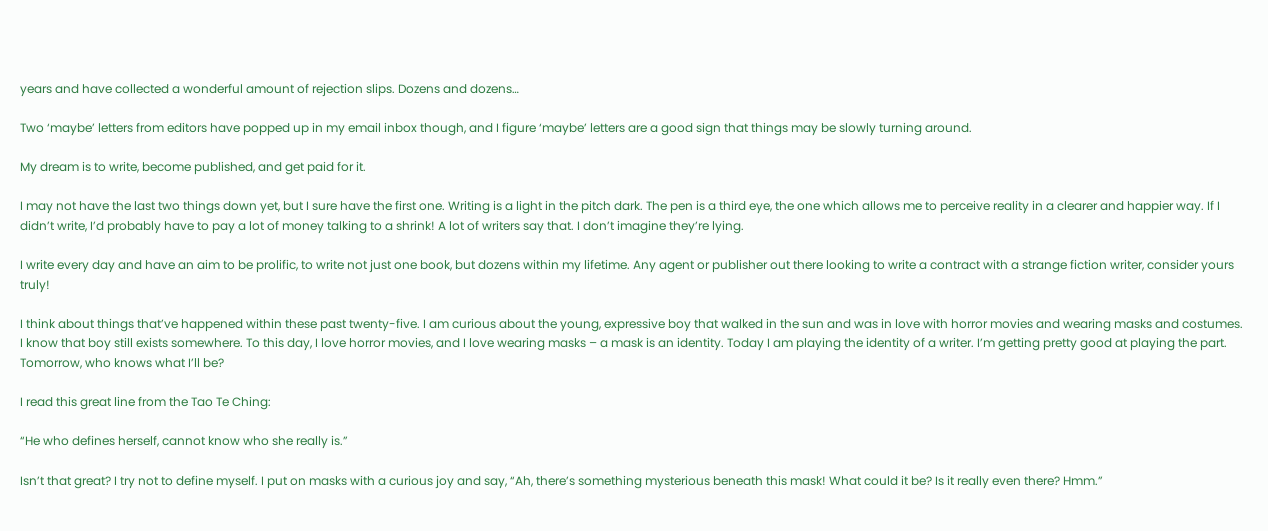years and have collected a wonderful amount of rejection slips. Dozens and dozens…

Two ‘maybe’ letters from editors have popped up in my email inbox though, and I figure ‘maybe’ letters are a good sign that things may be slowly turning around.

My dream is to write, become published, and get paid for it.

I may not have the last two things down yet, but I sure have the first one. Writing is a light in the pitch dark. The pen is a third eye, the one which allows me to perceive reality in a clearer and happier way. If I didn’t write, I’d probably have to pay a lot of money talking to a shrink! A lot of writers say that. I don’t imagine they’re lying.

I write every day and have an aim to be prolific, to write not just one book, but dozens within my lifetime. Any agent or publisher out there looking to write a contract with a strange fiction writer, consider yours truly!

I think about things that’ve happened within these past twenty-five. I am curious about the young, expressive boy that walked in the sun and was in love with horror movies and wearing masks and costumes. I know that boy still exists somewhere. To this day, I love horror movies, and I love wearing masks – a mask is an identity. Today I am playing the identity of a writer. I’m getting pretty good at playing the part. Tomorrow, who knows what I’ll be?

I read this great line from the Tao Te Ching:

“He who defines herself, cannot know who she really is.”

Isn’t that great? I try not to define myself. I put on masks with a curious joy and say, “Ah, there’s something mysterious beneath this mask! What could it be? Is it really even there? Hmm.”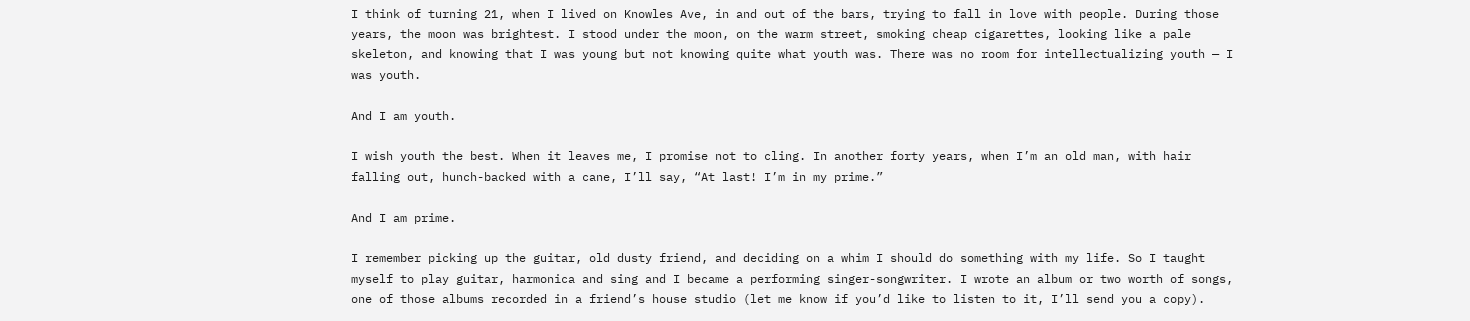I think of turning 21, when I lived on Knowles Ave, in and out of the bars, trying to fall in love with people. During those years, the moon was brightest. I stood under the moon, on the warm street, smoking cheap cigarettes, looking like a pale skeleton, and knowing that I was young but not knowing quite what youth was. There was no room for intellectualizing youth — I was youth.

And I am youth.

I wish youth the best. When it leaves me, I promise not to cling. In another forty years, when I’m an old man, with hair falling out, hunch-backed with a cane, I’ll say, “At last! I’m in my prime.”

And I am prime.

I remember picking up the guitar, old dusty friend, and deciding on a whim I should do something with my life. So I taught myself to play guitar, harmonica and sing and I became a performing singer-songwriter. I wrote an album or two worth of songs, one of those albums recorded in a friend’s house studio (let me know if you’d like to listen to it, I’ll send you a copy).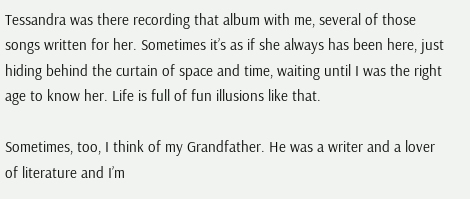Tessandra was there recording that album with me, several of those songs written for her. Sometimes it’s as if she always has been here, just hiding behind the curtain of space and time, waiting until I was the right age to know her. Life is full of fun illusions like that.

Sometimes, too, I think of my Grandfather. He was a writer and a lover of literature and I’m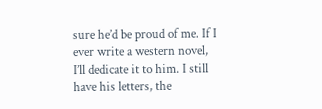sure he’d be proud of me. If I ever write a western novel, I’ll dedicate it to him. I still have his letters, the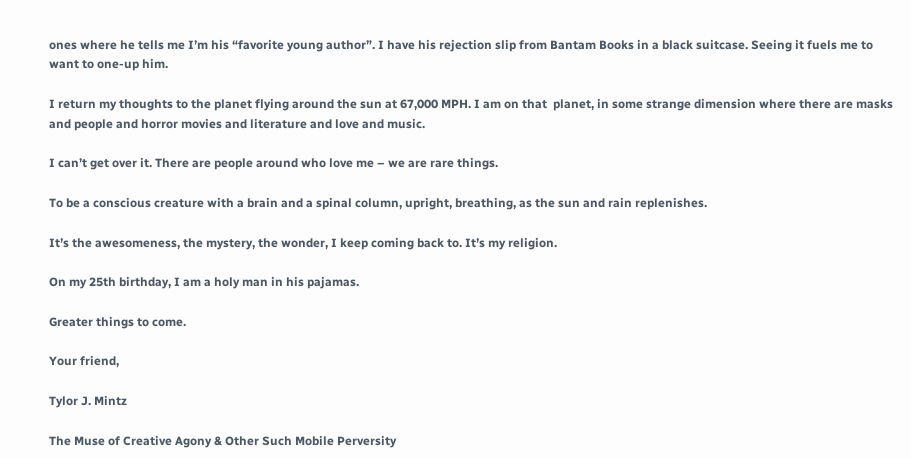ones where he tells me I’m his “favorite young author”. I have his rejection slip from Bantam Books in a black suitcase. Seeing it fuels me to want to one-up him.

I return my thoughts to the planet flying around the sun at 67,000 MPH. I am on that  planet, in some strange dimension where there are masks and people and horror movies and literature and love and music.

I can’t get over it. There are people around who love me – we are rare things.

To be a conscious creature with a brain and a spinal column, upright, breathing, as the sun and rain replenishes.

It’s the awesomeness, the mystery, the wonder, I keep coming back to. It’s my religion.

On my 25th birthday, I am a holy man in his pajamas.

Greater things to come.

Your friend,

Tylor J. Mintz

The Muse of Creative Agony & Other Such Mobile Perversity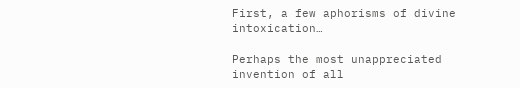First, a few aphorisms of divine intoxication…

Perhaps the most unappreciated invention of all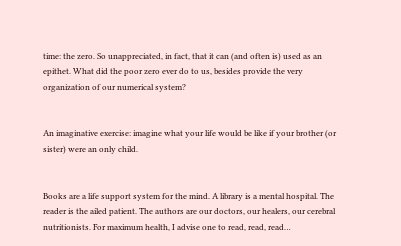time: the zero. So unappreciated, in fact, that it can (and often is) used as an epithet. What did the poor zero ever do to us, besides provide the very organization of our numerical system?


An imaginative exercise: imagine what your life would be like if your brother (or sister) were an only child.


Books are a life support system for the mind. A library is a mental hospital. The reader is the ailed patient. The authors are our doctors, our healers, our cerebral nutritionists. For maximum health, I advise one to read, read, read…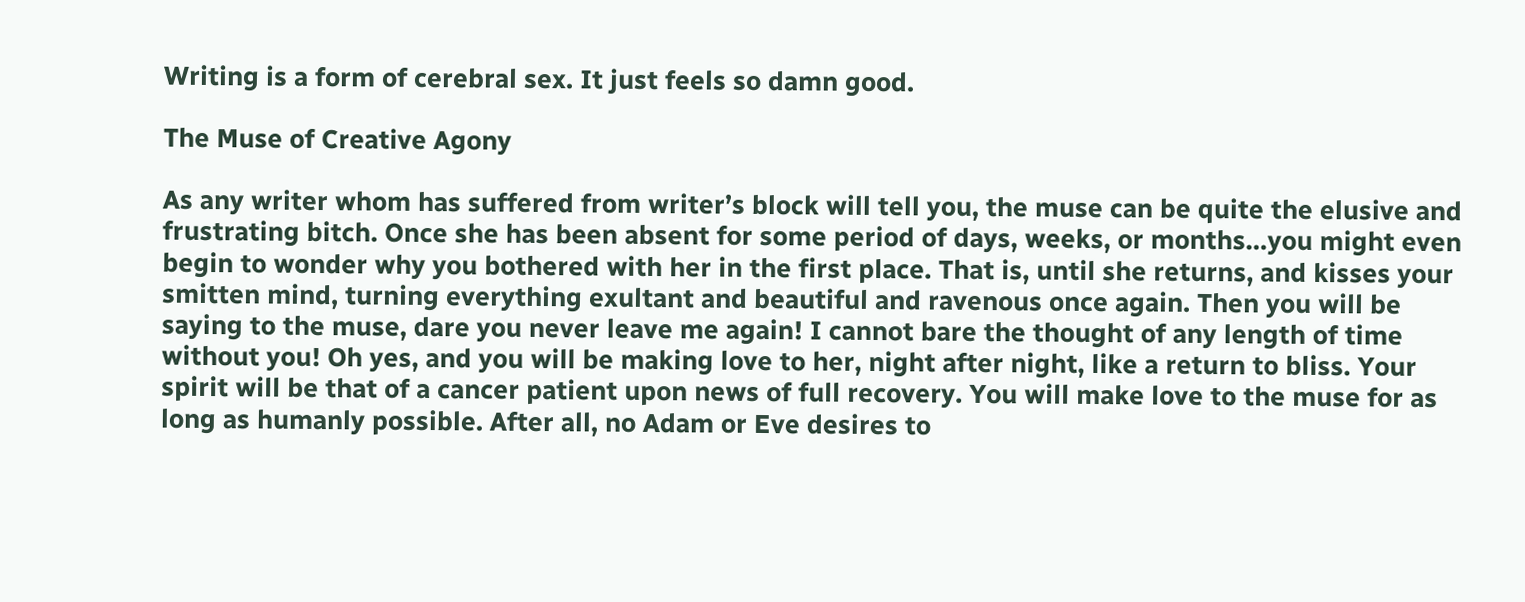Writing is a form of cerebral sex. It just feels so damn good.

The Muse of Creative Agony

As any writer whom has suffered from writer’s block will tell you, the muse can be quite the elusive and frustrating bitch. Once she has been absent for some period of days, weeks, or months…you might even begin to wonder why you bothered with her in the first place. That is, until she returns, and kisses your smitten mind, turning everything exultant and beautiful and ravenous once again. Then you will be saying to the muse, dare you never leave me again! I cannot bare the thought of any length of time without you! Oh yes, and you will be making love to her, night after night, like a return to bliss. Your spirit will be that of a cancer patient upon news of full recovery. You will make love to the muse for as long as humanly possible. After all, no Adam or Eve desires to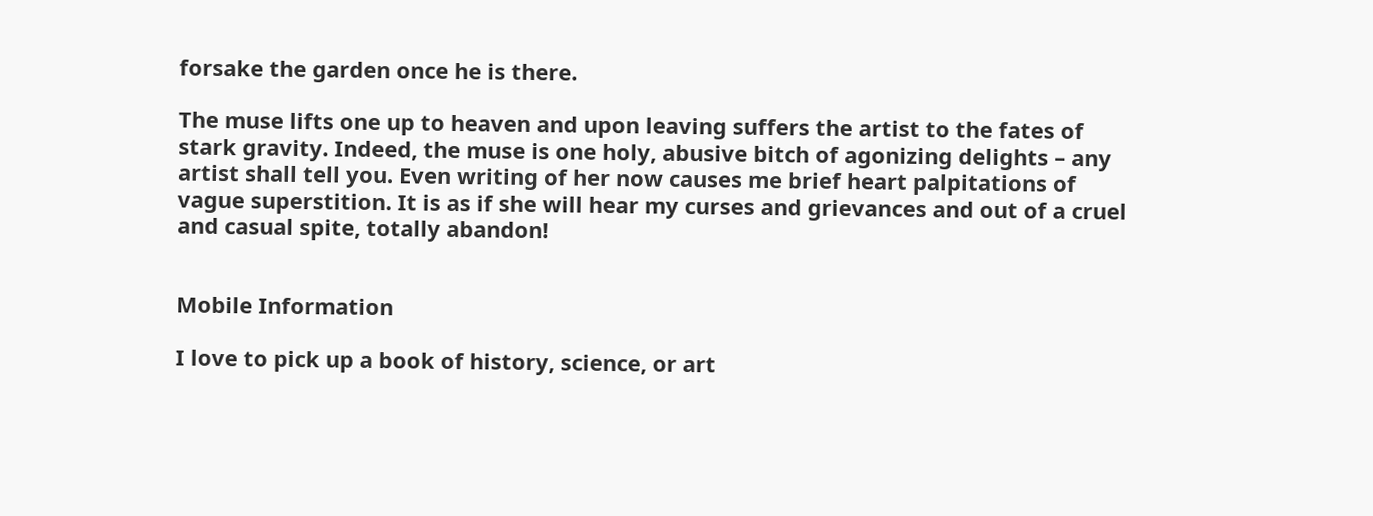forsake the garden once he is there.

The muse lifts one up to heaven and upon leaving suffers the artist to the fates of stark gravity. Indeed, the muse is one holy, abusive bitch of agonizing delights – any artist shall tell you. Even writing of her now causes me brief heart palpitations of vague superstition. It is as if she will hear my curses and grievances and out of a cruel and casual spite, totally abandon!


Mobile Information

I love to pick up a book of history, science, or art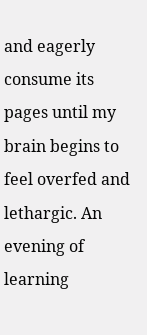and eagerly consume its pages until my brain begins to feel overfed and lethargic. An evening of learning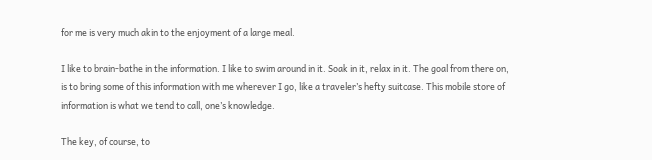for me is very much akin to the enjoyment of a large meal.

I like to brain-bathe in the information. I like to swim around in it. Soak in it, relax in it. The goal from there on, is to bring some of this information with me wherever I go, like a traveler’s hefty suitcase. This mobile store of information is what we tend to call, one’s knowledge.

The key, of course, to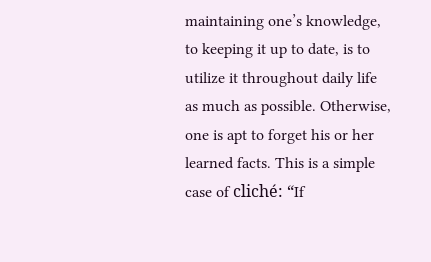maintaining one’s knowledge, to keeping it up to date, is to utilize it throughout daily life as much as possible. Otherwise, one is apt to forget his or her learned facts. This is a simple case of cliché: “If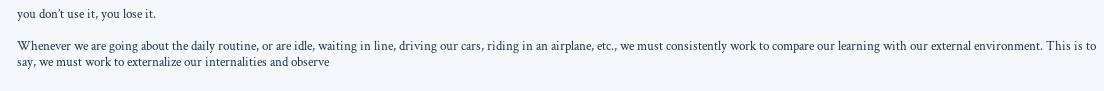you don’t use it, you lose it.

Whenever we are going about the daily routine, or are idle, waiting in line, driving our cars, riding in an airplane, etc., we must consistently work to compare our learning with our external environment. This is to say, we must work to externalize our internalities and observe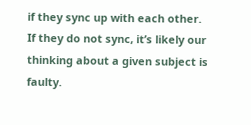if they sync up with each other. If they do not sync, it’s likely our thinking about a given subject is faulty.